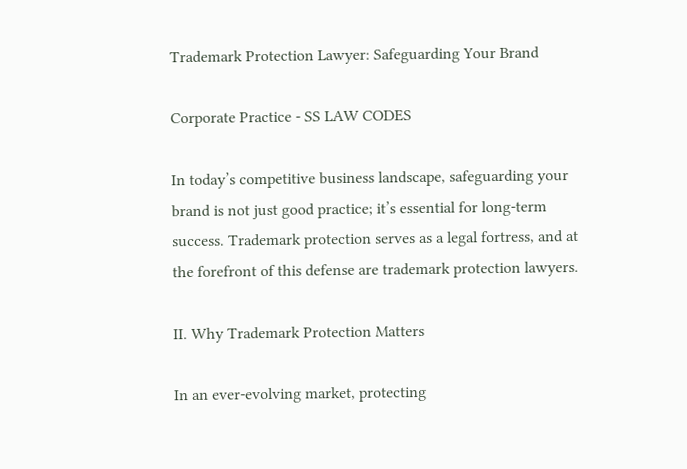Trademark Protection Lawyer: Safeguarding Your Brand

Corporate Practice - SS LAW CODES

In today’s competitive business landscape, safeguarding your brand is not just good practice; it’s essential for long-term success. Trademark protection serves as a legal fortress, and at the forefront of this defense are trademark protection lawyers.

II. Why Trademark Protection Matters

In an ever-evolving market, protecting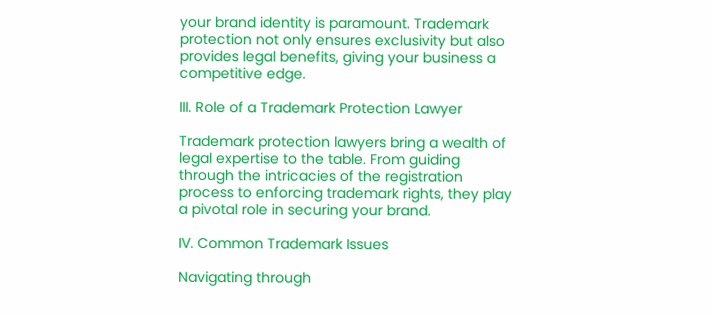your brand identity is paramount. Trademark protection not only ensures exclusivity but also provides legal benefits, giving your business a competitive edge.

III. Role of a Trademark Protection Lawyer

Trademark protection lawyers bring a wealth of legal expertise to the table. From guiding through the intricacies of the registration process to enforcing trademark rights, they play a pivotal role in securing your brand.

IV. Common Trademark Issues

Navigating through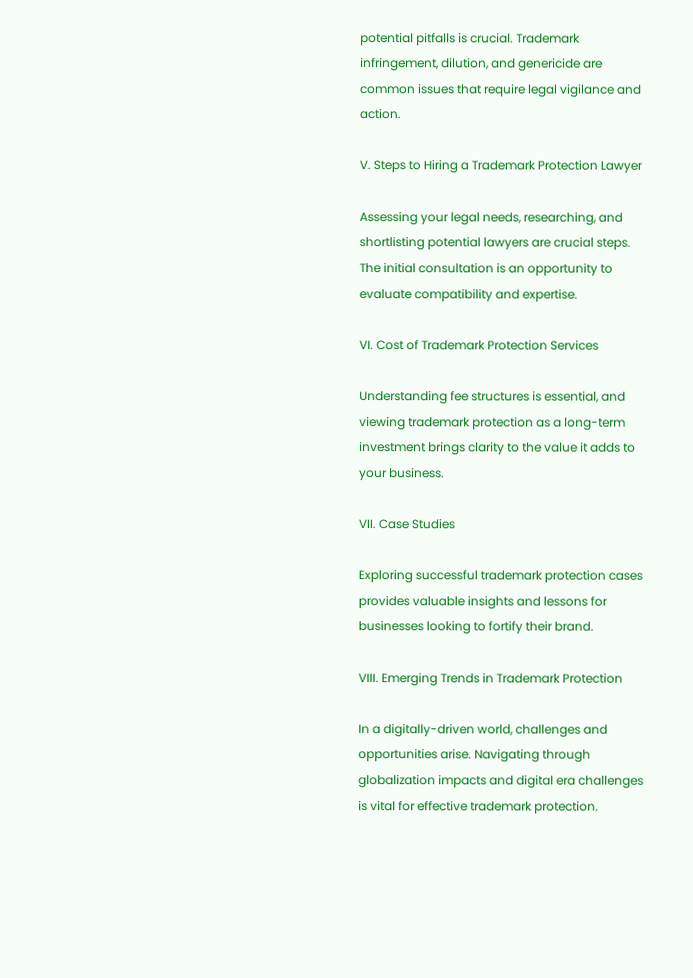potential pitfalls is crucial. Trademark infringement, dilution, and genericide are common issues that require legal vigilance and action.

V. Steps to Hiring a Trademark Protection Lawyer

Assessing your legal needs, researching, and shortlisting potential lawyers are crucial steps. The initial consultation is an opportunity to evaluate compatibility and expertise.

VI. Cost of Trademark Protection Services

Understanding fee structures is essential, and viewing trademark protection as a long-term investment brings clarity to the value it adds to your business.

VII. Case Studies

Exploring successful trademark protection cases provides valuable insights and lessons for businesses looking to fortify their brand.

VIII. Emerging Trends in Trademark Protection

In a digitally-driven world, challenges and opportunities arise. Navigating through globalization impacts and digital era challenges is vital for effective trademark protection.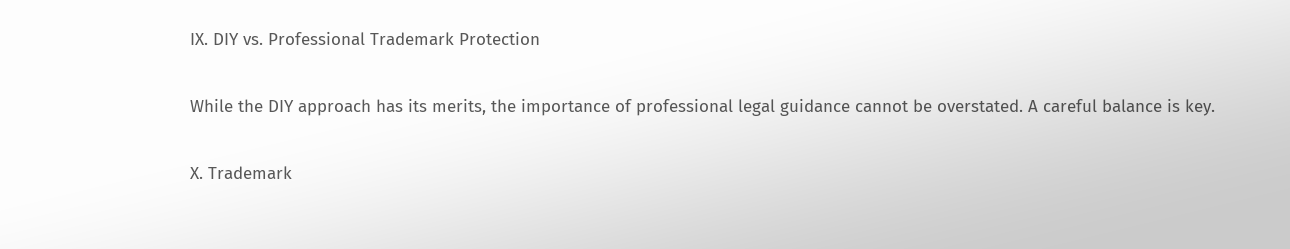IX. DIY vs. Professional Trademark Protection

While the DIY approach has its merits, the importance of professional legal guidance cannot be overstated. A careful balance is key.

X. Trademark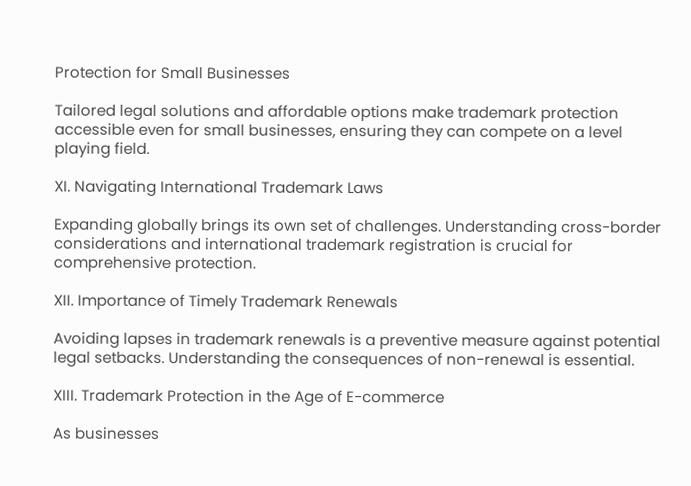Protection for Small Businesses

Tailored legal solutions and affordable options make trademark protection accessible even for small businesses, ensuring they can compete on a level playing field.

XI. Navigating International Trademark Laws

Expanding globally brings its own set of challenges. Understanding cross-border considerations and international trademark registration is crucial for comprehensive protection.

XII. Importance of Timely Trademark Renewals

Avoiding lapses in trademark renewals is a preventive measure against potential legal setbacks. Understanding the consequences of non-renewal is essential.

XIII. Trademark Protection in the Age of E-commerce

As businesses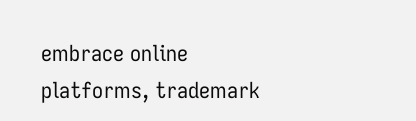embrace online platforms, trademark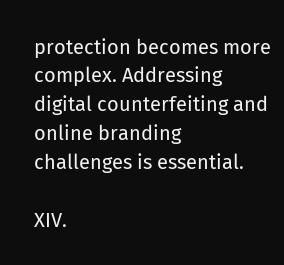protection becomes more complex. Addressing digital counterfeiting and online branding challenges is essential.

XIV.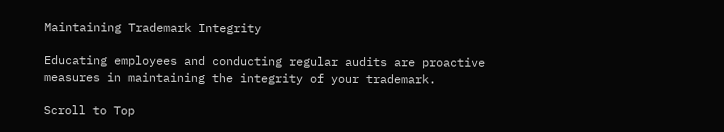Maintaining Trademark Integrity

Educating employees and conducting regular audits are proactive measures in maintaining the integrity of your trademark.

Scroll to Top